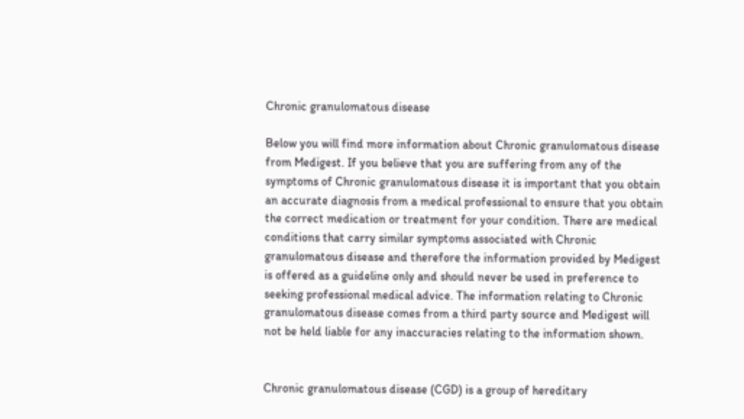Chronic granulomatous disease

Below you will find more information about Chronic granulomatous disease from Medigest. If you believe that you are suffering from any of the symptoms of Chronic granulomatous disease it is important that you obtain an accurate diagnosis from a medical professional to ensure that you obtain the correct medication or treatment for your condition. There are medical conditions that carry similar symptoms associated with Chronic granulomatous disease and therefore the information provided by Medigest is offered as a guideline only and should never be used in preference to seeking professional medical advice. The information relating to Chronic granulomatous disease comes from a third party source and Medigest will not be held liable for any inaccuracies relating to the information shown.


Chronic granulomatous disease (CGD) is a group of hereditary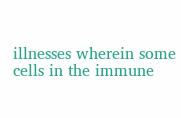illnesses wherein some cells in the immune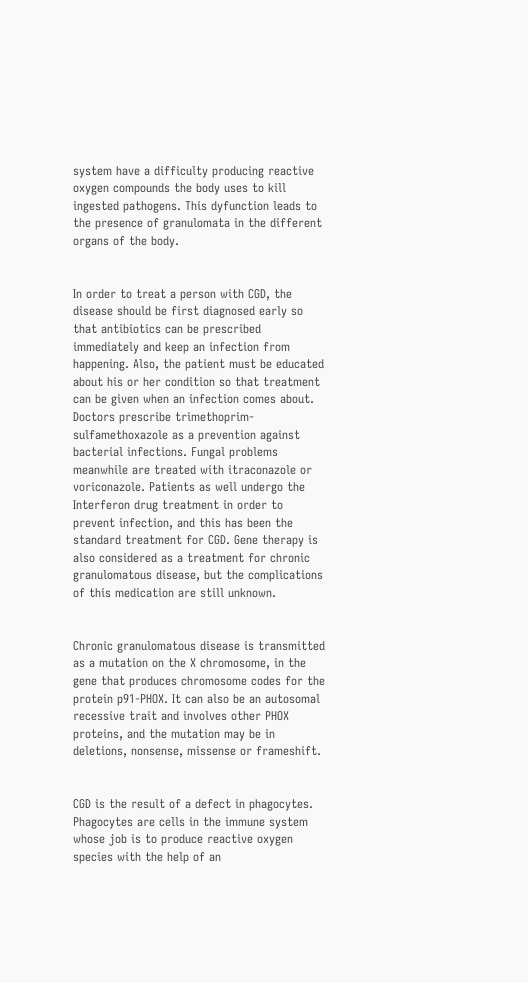system have a difficulty producing reactive oxygen compounds the body uses to kill ingested pathogens. This dyfunction leads to the presence of granulomata in the different organs of the body.


In order to treat a person with CGD, the disease should be first diagnosed early so that antibiotics can be prescribed immediately and keep an infection from happening. Also, the patient must be educated about his or her condition so that treatment can be given when an infection comes about. Doctors prescribe trimethoprim-sulfamethoxazole as a prevention against bacterial infections. Fungal problems meanwhile are treated with itraconazole or voriconazole. Patients as well undergo the Interferon drug treatment in order to prevent infection, and this has been the standard treatment for CGD. Gene therapy is also considered as a treatment for chronic granulomatous disease, but the complications of this medication are still unknown.


Chronic granulomatous disease is transmitted as a mutation on the X chromosome, in the gene that produces chromosome codes for the protein p91-PHOX. It can also be an autosomal recessive trait and involves other PHOX proteins, and the mutation may be in deletions, nonsense, missense or frameshift.


CGD is the result of a defect in phagocytes. Phagocytes are cells in the immune system whose job is to produce reactive oxygen species with the help of an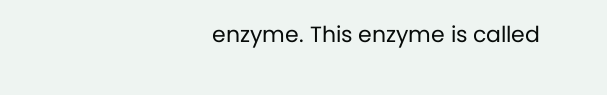enzyme. This enzyme is called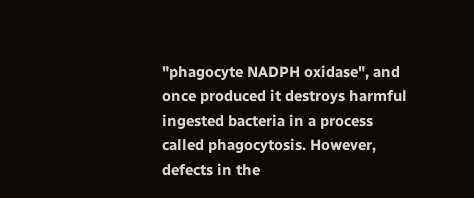"phagocyte NADPH oxidase", and once produced it destroys harmful ingested bacteria in a process called phagocytosis. However, defects in the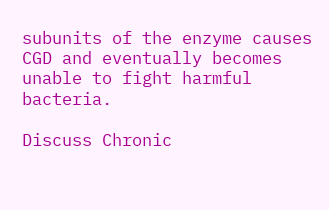subunits of the enzyme causes CGD and eventually becomes unable to fight harmful bacteria.

Discuss Chronic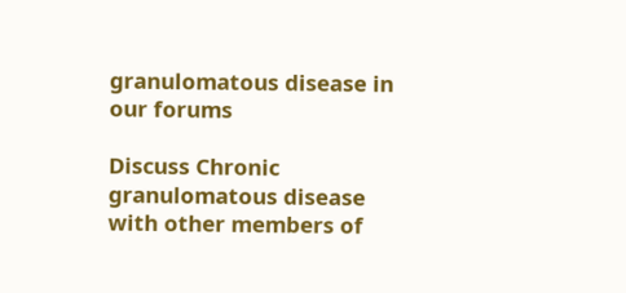granulomatous disease in our forums

Discuss Chronic granulomatous disease with other members of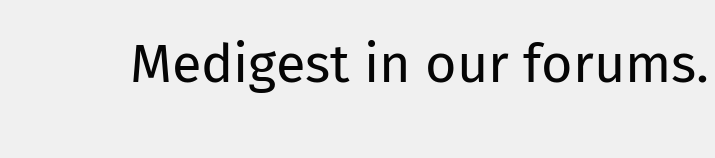Medigest in our forums.